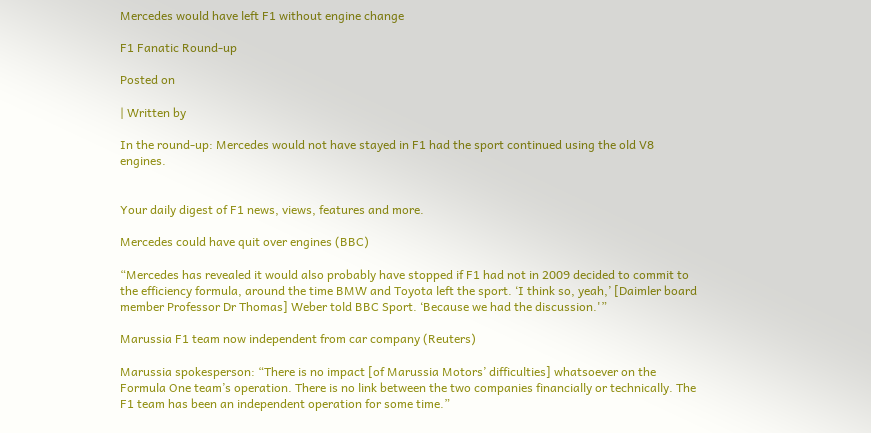Mercedes would have left F1 without engine change

F1 Fanatic Round-up

Posted on

| Written by

In the round-up: Mercedes would not have stayed in F1 had the sport continued using the old V8 engines.


Your daily digest of F1 news, views, features and more.

Mercedes could have quit over engines (BBC)

“Mercedes has revealed it would also probably have stopped if F1 had not in 2009 decided to commit to the efficiency formula, around the time BMW and Toyota left the sport. ‘I think so, yeah,’ [Daimler board member Professor Dr Thomas] Weber told BBC Sport. ‘Because we had the discussion.'”

Marussia F1 team now independent from car company (Reuters)

Marussia spokesperson: “There is no impact [of Marussia Motors’ difficulties] whatsoever on the Formula One team’s operation. There is no link between the two companies financially or technically. The F1 team has been an independent operation for some time.”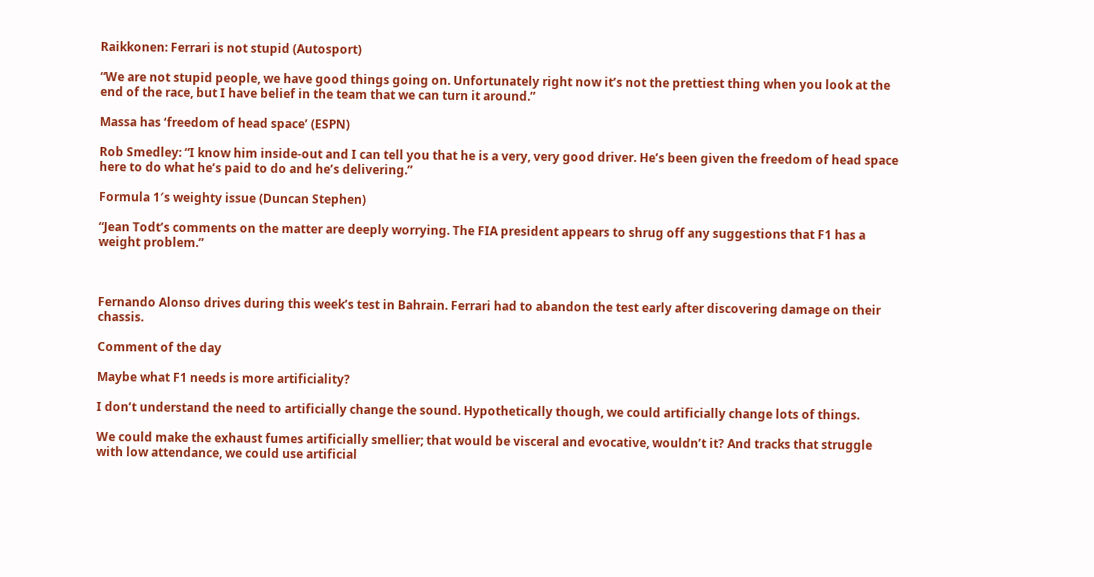Raikkonen: Ferrari is not stupid (Autosport)

“We are not stupid people, we have good things going on. Unfortunately right now it’s not the prettiest thing when you look at the end of the race, but I have belief in the team that we can turn it around.”

Massa has ‘freedom of head space’ (ESPN)

Rob Smedley: “I know him inside-out and I can tell you that he is a very, very good driver. He’s been given the freedom of head space here to do what he’s paid to do and he’s delivering.”

Formula 1′s weighty issue (Duncan Stephen)

“Jean Todt’s comments on the matter are deeply worrying. The FIA president appears to shrug off any suggestions that F1 has a weight problem.”



Fernando Alonso drives during this week’s test in Bahrain. Ferrari had to abandon the test early after discovering damage on their chassis.

Comment of the day

Maybe what F1 needs is more artificiality?

I don’t understand the need to artificially change the sound. Hypothetically though, we could artificially change lots of things.

We could make the exhaust fumes artificially smellier; that would be visceral and evocative, wouldn’t it? And tracks that struggle with low attendance, we could use artificial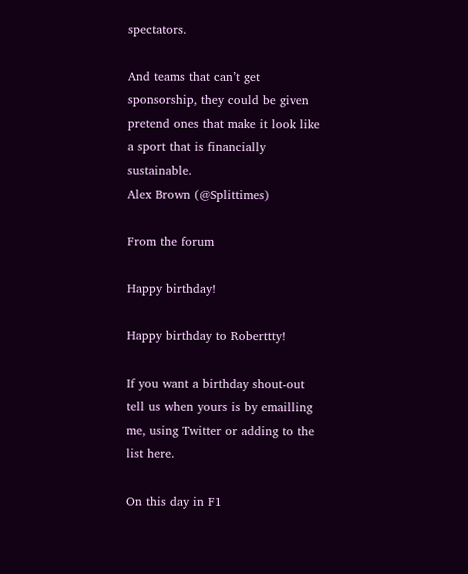spectators.

And teams that can’t get sponsorship, they could be given pretend ones that make it look like a sport that is financially sustainable.
Alex Brown (@Splittimes)

From the forum

Happy birthday!

Happy birthday to Roberttty!

If you want a birthday shout-out tell us when yours is by emailling me, using Twitter or adding to the list here.

On this day in F1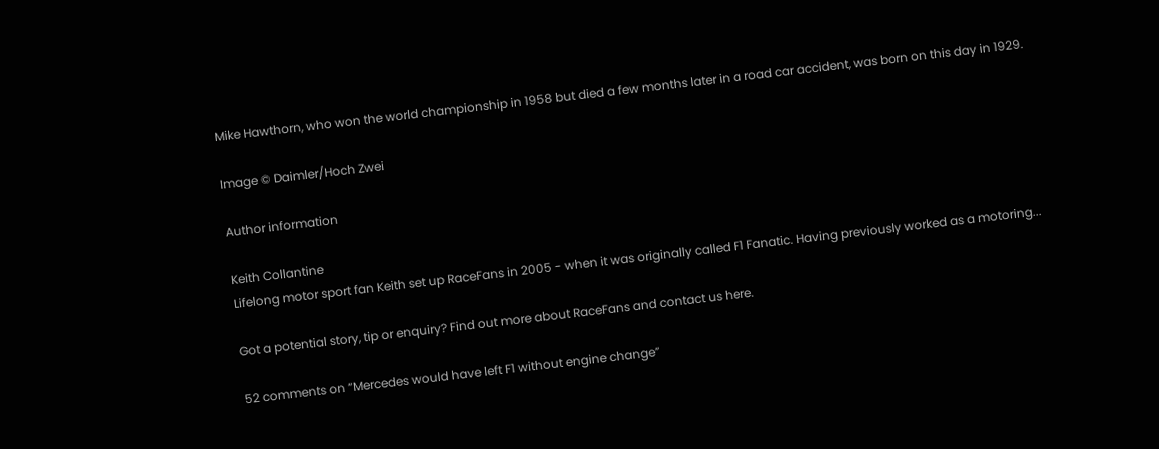Mike Hawthorn, who won the world championship in 1958 but died a few months later in a road car accident, was born on this day in 1929.

Image © Daimler/Hoch Zwei

Author information

Keith Collantine
Lifelong motor sport fan Keith set up RaceFans in 2005 - when it was originally called F1 Fanatic. Having previously worked as a motoring...

Got a potential story, tip or enquiry? Find out more about RaceFans and contact us here.

52 comments on “Mercedes would have left F1 without engine change”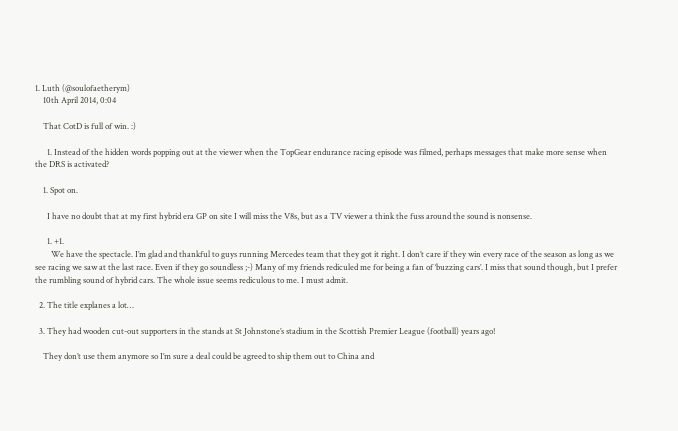1. Luth (@soulofaetherym)
    10th April 2014, 0:04

    That CotD is full of win. :)

      1. Instead of the hidden words popping out at the viewer when the TopGear endurance racing episode was filmed, perhaps messages that make more sense when the DRS is activated?

    1. Spot on.

      I have no doubt that at my first hybrid era GP on site I will miss the V8s, but as a TV viewer a think the fuss around the sound is nonsense.

      1. +1.
        We have the spectacle. I’m glad and thankful to guys running Mercedes team that they got it right. I don’t care if they win every race of the season as long as we see racing we saw at the last race. Even if they go soundless ;-) Many of my friends rediculed me for being a fan of ‘buzzing cars’. I miss that sound though, but I prefer the rumbling sound of hybrid cars. The whole issue seems rediculous to me. I must admit.

  2. The title explanes a lot…

  3. They had wooden cut-out supporters in the stands at St Johnstone’s stadium in the Scottish Premier League (football) years ago!

    They don’t use them anymore so I’m sure a deal could be agreed to ship them out to China and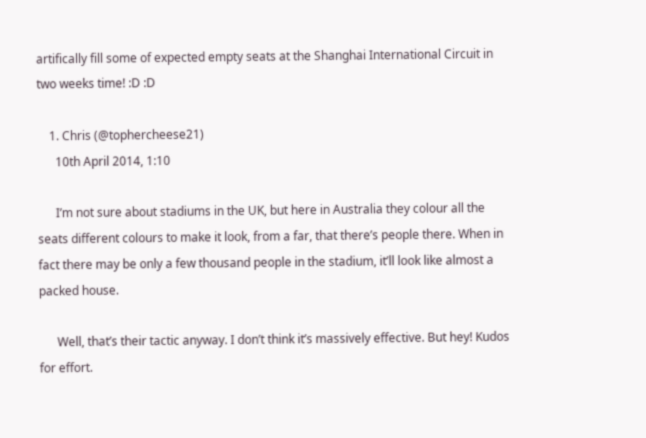artifically fill some of expected empty seats at the Shanghai International Circuit in two weeks time! :D :D

    1. Chris (@tophercheese21)
      10th April 2014, 1:10

      I’m not sure about stadiums in the UK, but here in Australia they colour all the seats different colours to make it look, from a far, that there’s people there. When in fact there may be only a few thousand people in the stadium, it’ll look like almost a packed house.

      Well, that’s their tactic anyway. I don’t think it’s massively effective. But hey! Kudos for effort.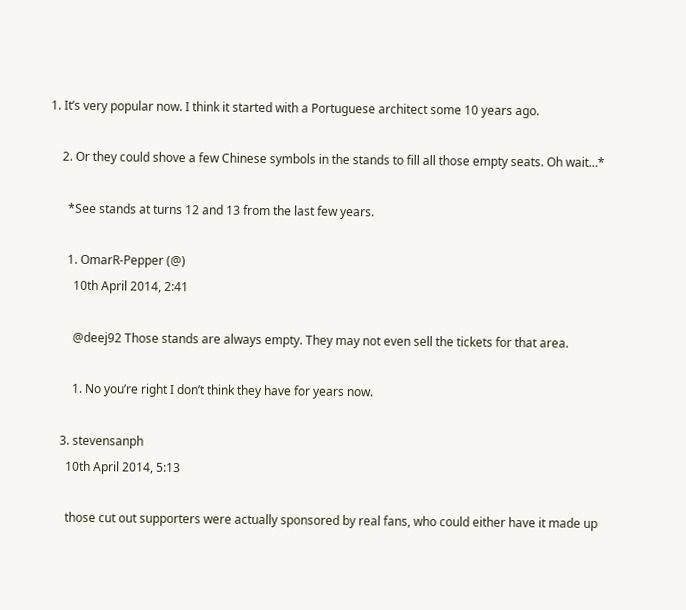1. It’s very popular now. I think it started with a Portuguese architect some 10 years ago.

    2. Or they could shove a few Chinese symbols in the stands to fill all those empty seats. Oh wait…*

      *See stands at turns 12 and 13 from the last few years.

      1. OmarR-Pepper (@)
        10th April 2014, 2:41

        @deej92 Those stands are always empty. They may not even sell the tickets for that area.

        1. No you’re right I don’t think they have for years now.

    3. stevensanph
      10th April 2014, 5:13

      those cut out supporters were actually sponsored by real fans, who could either have it made up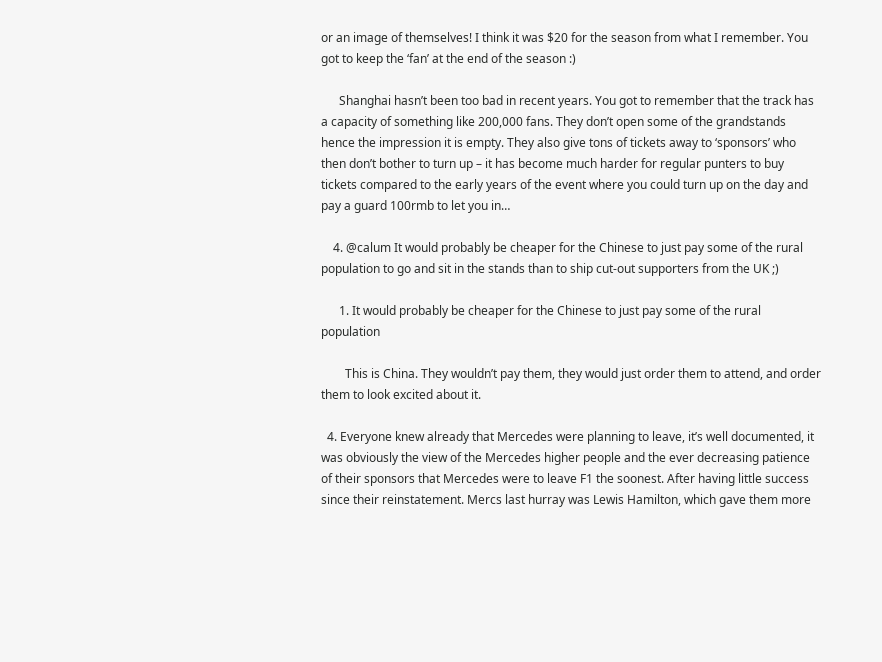or an image of themselves! I think it was $20 for the season from what I remember. You got to keep the ‘fan’ at the end of the season :)

      Shanghai hasn’t been too bad in recent years. You got to remember that the track has a capacity of something like 200,000 fans. They don’t open some of the grandstands hence the impression it is empty. They also give tons of tickets away to ‘sponsors’ who then don’t bother to turn up – it has become much harder for regular punters to buy tickets compared to the early years of the event where you could turn up on the day and pay a guard 100rmb to let you in…

    4. @calum It would probably be cheaper for the Chinese to just pay some of the rural population to go and sit in the stands than to ship cut-out supporters from the UK ;)

      1. It would probably be cheaper for the Chinese to just pay some of the rural population

        This is China. They wouldn’t pay them, they would just order them to attend, and order them to look excited about it.

  4. Everyone knew already that Mercedes were planning to leave, it’s well documented, it was obviously the view of the Mercedes higher people and the ever decreasing patience of their sponsors that Mercedes were to leave F1 the soonest. After having little success since their reinstatement. Mercs last hurray was Lewis Hamilton, which gave them more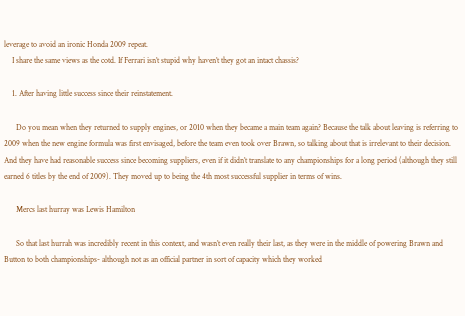leverage to avoid an ironic Honda 2009 repeat.
    I share the same views as the cotd. If Ferrari isn’t stupid why haven’t they got an intact chassis?

    1. After having little success since their reinstatement.

      Do you mean when they returned to supply engines, or 2010 when they became a main team again? Because the talk about leaving is referring to 2009 when the new engine formula was first envisaged, before the team even took over Brawn, so talking about that is irrelevant to their decision. And they have had reasonable success since becoming suppliers, even if it didn’t translate to any championships for a long period (although they still earned 6 titles by the end of 2009). They moved up to being the 4th most successful supplier in terms of wins.

      Mercs last hurray was Lewis Hamilton

      So that last hurrah was incredibly recent in this context, and wasn’t even really their last, as they were in the middle of powering Brawn and Button to both championships- although not as an official partner in sort of capacity which they worked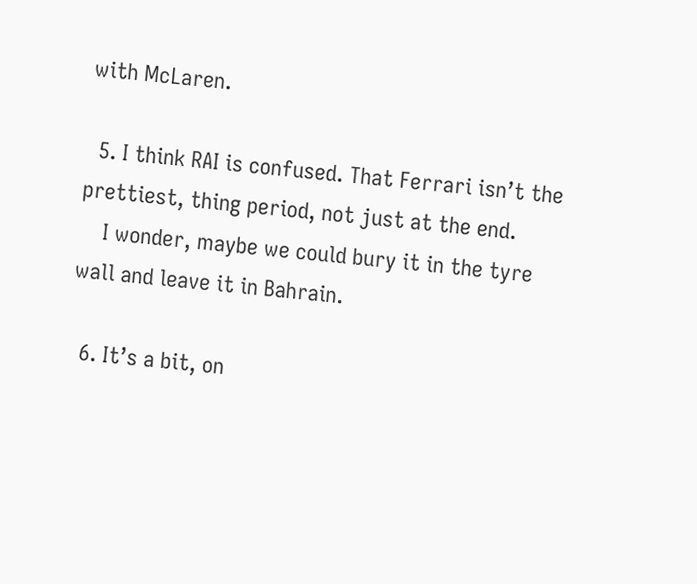with McLaren.

  5. I think RAI is confused. That Ferrari isn’t the prettiest, thing period, not just at the end.
    I wonder, maybe we could bury it in the tyre wall and leave it in Bahrain.

  6. It’s a bit, on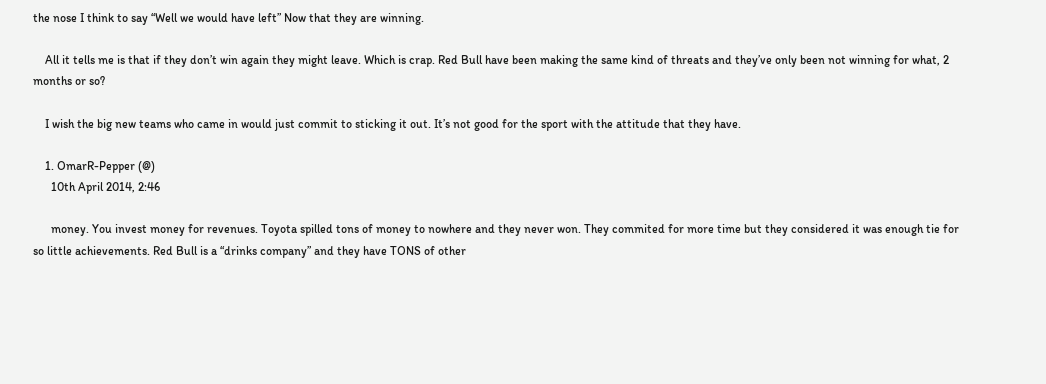the nose I think to say “Well we would have left” Now that they are winning.

    All it tells me is that if they don’t win again they might leave. Which is crap. Red Bull have been making the same kind of threats and they’ve only been not winning for what, 2 months or so?

    I wish the big new teams who came in would just commit to sticking it out. It’s not good for the sport with the attitude that they have.

    1. OmarR-Pepper (@)
      10th April 2014, 2:46

      money. You invest money for revenues. Toyota spilled tons of money to nowhere and they never won. They commited for more time but they considered it was enough tie for so little achievements. Red Bull is a “drinks company” and they have TONS of other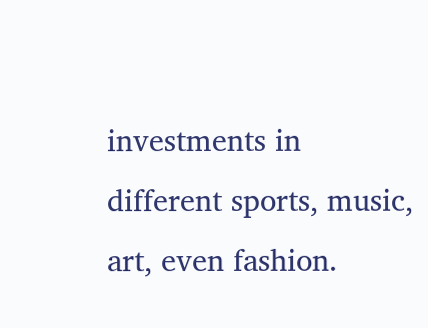investments in different sports, music, art, even fashion.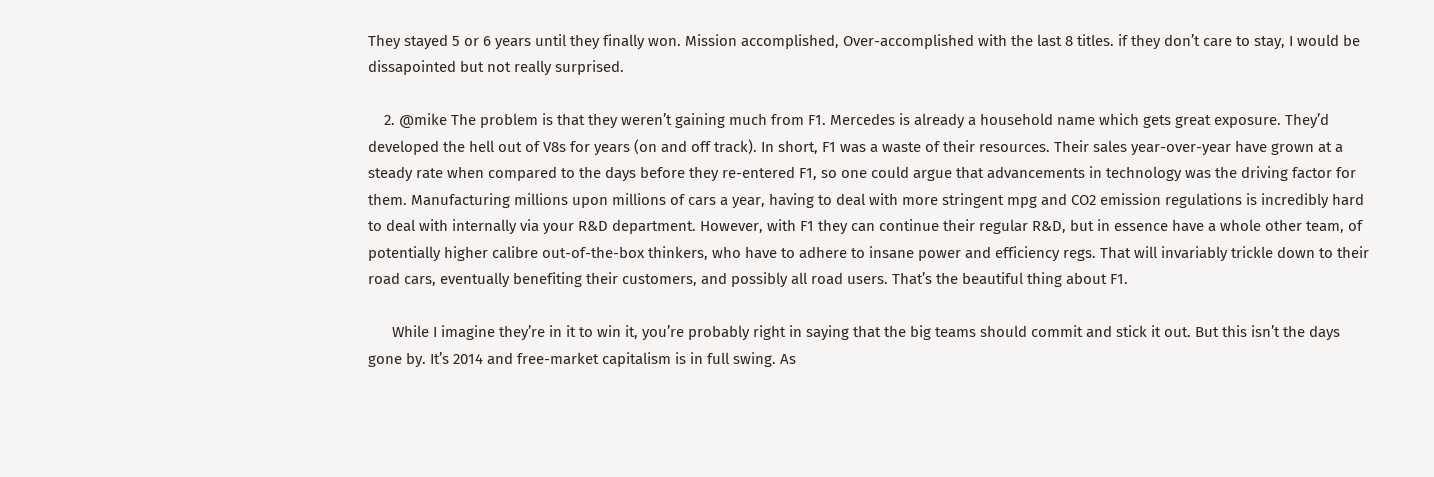They stayed 5 or 6 years until they finally won. Mission accomplished, Over-accomplished with the last 8 titles. if they don’t care to stay, I would be dissapointed but not really surprised.

    2. @mike The problem is that they weren’t gaining much from F1. Mercedes is already a household name which gets great exposure. They’d developed the hell out of V8s for years (on and off track). In short, F1 was a waste of their resources. Their sales year-over-year have grown at a steady rate when compared to the days before they re-entered F1, so one could argue that advancements in technology was the driving factor for them. Manufacturing millions upon millions of cars a year, having to deal with more stringent mpg and CO2 emission regulations is incredibly hard to deal with internally via your R&D department. However, with F1 they can continue their regular R&D, but in essence have a whole other team, of potentially higher calibre out-of-the-box thinkers, who have to adhere to insane power and efficiency regs. That will invariably trickle down to their road cars, eventually benefiting their customers, and possibly all road users. That’s the beautiful thing about F1.

      While I imagine they’re in it to win it, you’re probably right in saying that the big teams should commit and stick it out. But this isn’t the days gone by. It’s 2014 and free-market capitalism is in full swing. As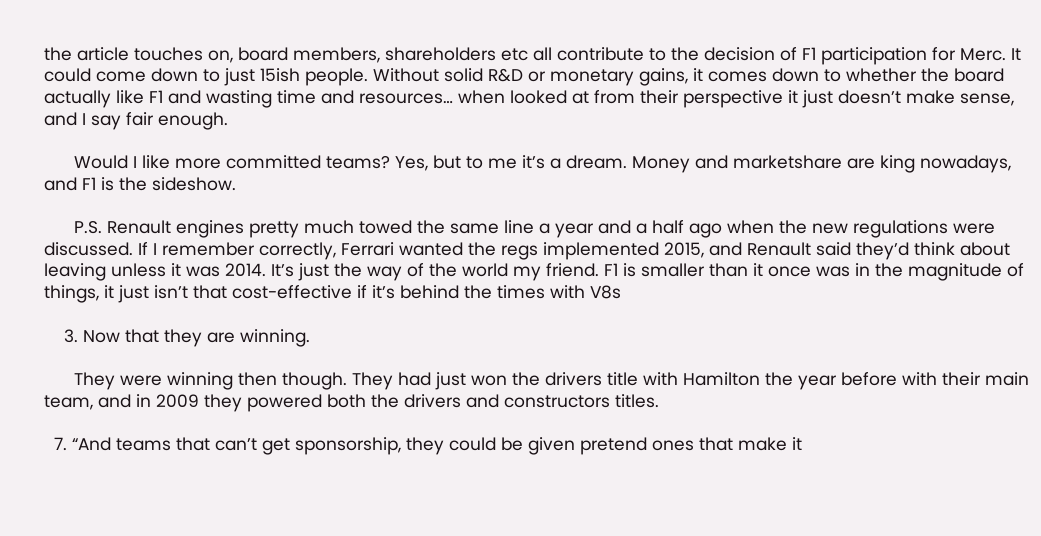the article touches on, board members, shareholders etc all contribute to the decision of F1 participation for Merc. It could come down to just 15ish people. Without solid R&D or monetary gains, it comes down to whether the board actually like F1 and wasting time and resources… when looked at from their perspective it just doesn’t make sense, and I say fair enough.

      Would I like more committed teams? Yes, but to me it’s a dream. Money and marketshare are king nowadays, and F1 is the sideshow.

      P.S. Renault engines pretty much towed the same line a year and a half ago when the new regulations were discussed. If I remember correctly, Ferrari wanted the regs implemented 2015, and Renault said they’d think about leaving unless it was 2014. It’s just the way of the world my friend. F1 is smaller than it once was in the magnitude of things, it just isn’t that cost-effective if it’s behind the times with V8s

    3. Now that they are winning.

      They were winning then though. They had just won the drivers title with Hamilton the year before with their main team, and in 2009 they powered both the drivers and constructors titles.

  7. “And teams that can’t get sponsorship, they could be given pretend ones that make it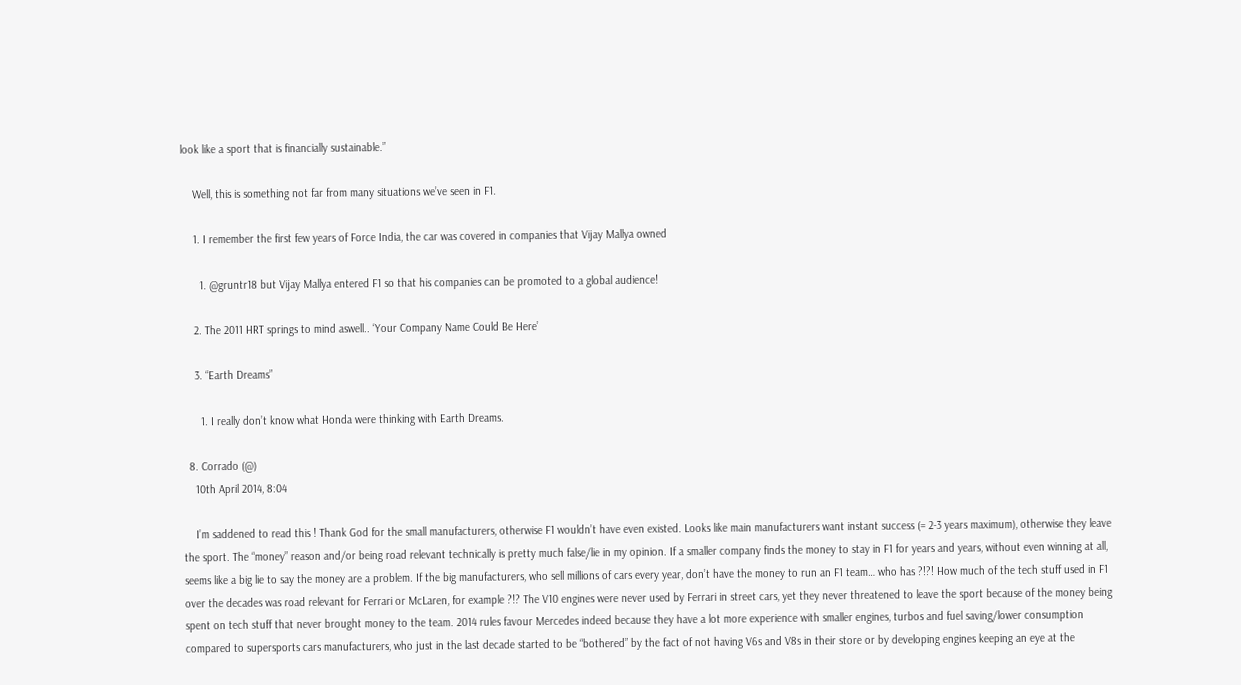look like a sport that is financially sustainable.”

    Well, this is something not far from many situations we’ve seen in F1.

    1. I remember the first few years of Force India, the car was covered in companies that Vijay Mallya owned

      1. @gruntr18 but Vijay Mallya entered F1 so that his companies can be promoted to a global audience!

    2. The 2011 HRT springs to mind aswell.. ‘Your Company Name Could Be Here’

    3. “Earth Dreams”

      1. I really don’t know what Honda were thinking with Earth Dreams.

  8. Corrado (@)
    10th April 2014, 8:04

    I’m saddened to read this ! Thank God for the small manufacturers, otherwise F1 wouldn’t have even existed. Looks like main manufacturers want instant success (= 2-3 years maximum), otherwise they leave the sport. The “money” reason and/or being road relevant technically is pretty much false/lie in my opinion. If a smaller company finds the money to stay in F1 for years and years, without even winning at all, seems like a big lie to say the money are a problem. If the big manufacturers, who sell millions of cars every year, don’t have the money to run an F1 team… who has ?!?! How much of the tech stuff used in F1 over the decades was road relevant for Ferrari or McLaren, for example ?!? The V10 engines were never used by Ferrari in street cars, yet they never threatened to leave the sport because of the money being spent on tech stuff that never brought money to the team. 2014 rules favour Mercedes indeed because they have a lot more experience with smaller engines, turbos and fuel saving/lower consumption compared to supersports cars manufacturers, who just in the last decade started to be “bothered” by the fact of not having V6s and V8s in their store or by developing engines keeping an eye at the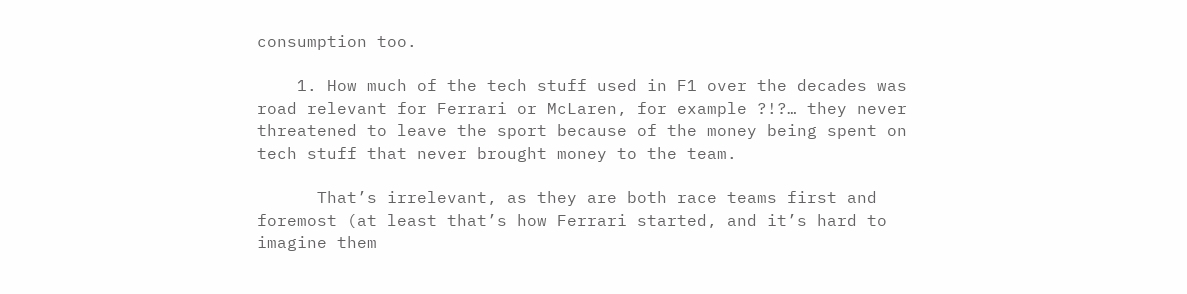consumption too.

    1. How much of the tech stuff used in F1 over the decades was road relevant for Ferrari or McLaren, for example ?!?… they never threatened to leave the sport because of the money being spent on tech stuff that never brought money to the team.

      That’s irrelevant, as they are both race teams first and foremost (at least that’s how Ferrari started, and it’s hard to imagine them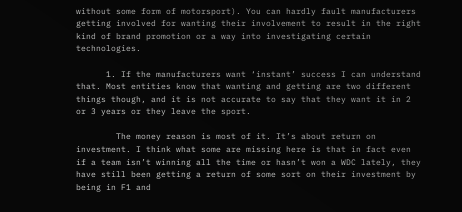without some form of motorsport). You can hardly fault manufacturers getting involved for wanting their involvement to result in the right kind of brand promotion or a way into investigating certain technologies.

      1. If the manufacturers want ‘instant’ success I can understand that. Most entities know that wanting and getting are two different things though, and it is not accurate to say that they want it in 2 or 3 years or they leave the sport.

        The money reason is most of it. It’s about return on investment. I think what some are missing here is that in fact even if a team isn’t winning all the time or hasn’t won a WDC lately, they have still been getting a return of some sort on their investment by being in F1 and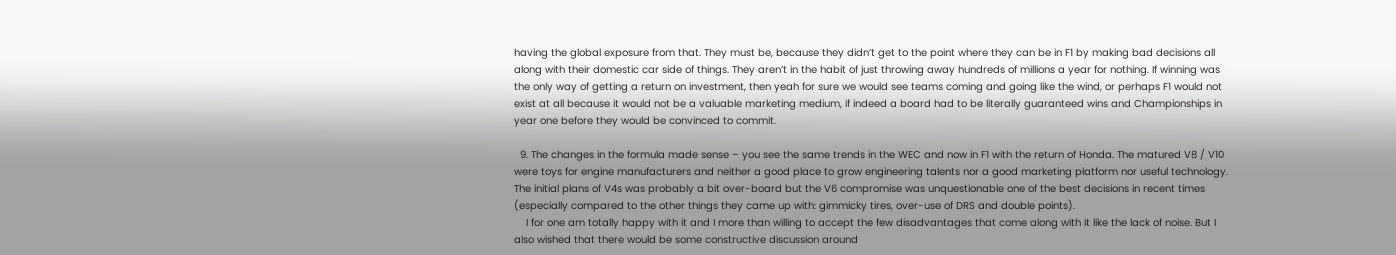having the global exposure from that. They must be, because they didn’t get to the point where they can be in F1 by making bad decisions all along with their domestic car side of things. They aren’t in the habit of just throwing away hundreds of millions a year for nothing. If winning was the only way of getting a return on investment, then yeah for sure we would see teams coming and going like the wind, or perhaps F1 would not exist at all because it would not be a valuable marketing medium, if indeed a board had to be literally guaranteed wins and Championships in year one before they would be convinced to commit.

  9. The changes in the formula made sense – you see the same trends in the WEC and now in F1 with the return of Honda. The matured V8 / V10 were toys for engine manufacturers and neither a good place to grow engineering talents nor a good marketing platform nor useful technology. The initial plans of V4s was probably a bit over-board but the V6 compromise was unquestionable one of the best decisions in recent times (especially compared to the other things they came up with: gimmicky tires, over-use of DRS and double points).
    I for one am totally happy with it and I more than willing to accept the few disadvantages that come along with it like the lack of noise. But I also wished that there would be some constructive discussion around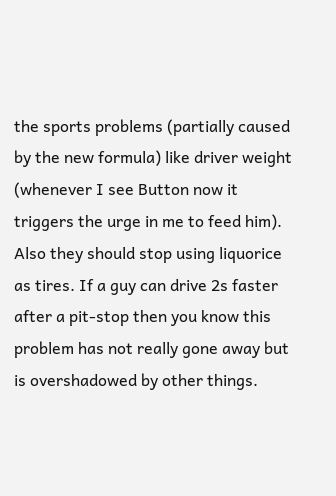the sports problems (partially caused by the new formula) like driver weight (whenever I see Button now it triggers the urge in me to feed him). Also they should stop using liquorice as tires. If a guy can drive 2s faster after a pit-stop then you know this problem has not really gone away but is overshadowed by other things.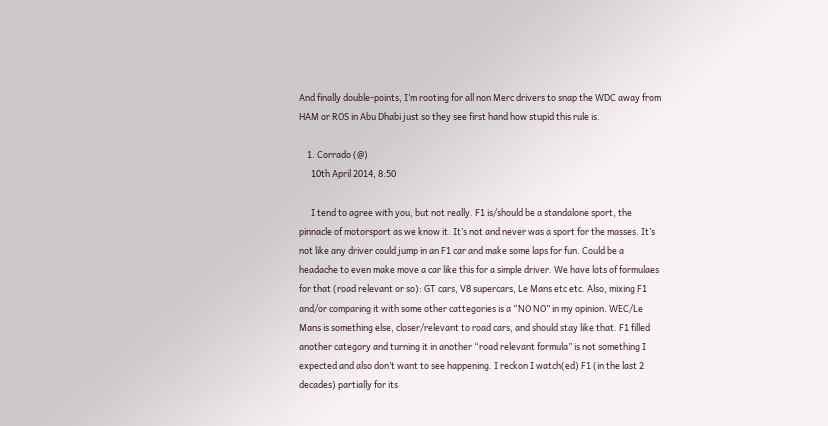And finally double-points, I’m rooting for all non Merc drivers to snap the WDC away from HAM or ROS in Abu Dhabi just so they see first hand how stupid this rule is.

    1. Corrado (@)
      10th April 2014, 8:50

      I tend to agree with you, but not really. F1 is/should be a standalone sport, the pinnacle of motorsport as we know it. It’s not and never was a sport for the masses. It’s not like any driver could jump in an F1 car and make some laps for fun. Could be a headache to even make move a car like this for a simple driver. We have lots of formulaes for that (road relevant or so): GT cars, V8 supercars, Le Mans etc etc. Also, mixing F1 and/or comparing it with some other cattegories is a “NO NO” in my opinion. WEC/Le Mans is something else, closer/relevant to road cars, and should stay like that. F1 filled another category and turning it in another “road relevant formula” is not something I expected and also don’t want to see happening. I reckon I watch(ed) F1 (in the last 2 decades) partially for its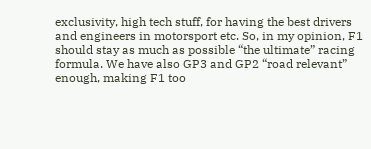exclusivity, high tech stuff, for having the best drivers and engineers in motorsport etc. So, in my opinion, F1 should stay as much as possible “the ultimate” racing formula. We have also GP3 and GP2 “road relevant” enough, making F1 too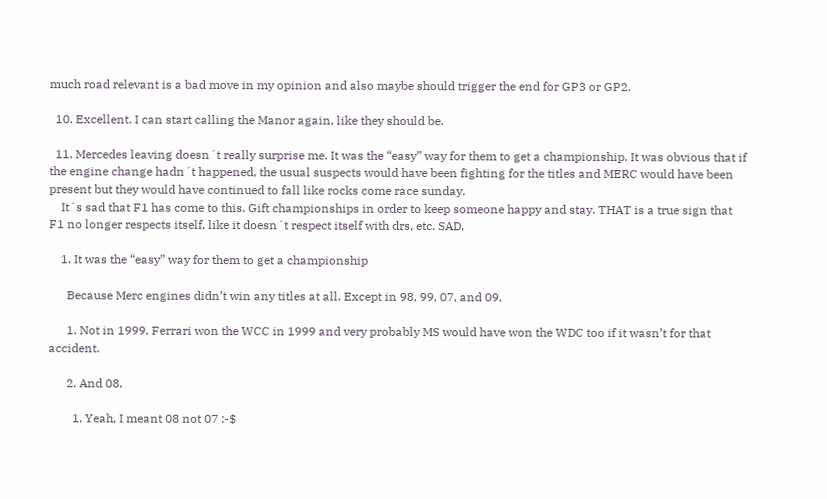much road relevant is a bad move in my opinion and also maybe should trigger the end for GP3 or GP2.

  10. Excellent. I can start calling the Manor again, like they should be.

  11. Mercedes leaving doesn´t really surprise me. It was the “easy” way for them to get a championship. It was obvious that if the engine change hadn´t happened, the usual suspects would have been fighting for the titles and MERC would have been present but they would have continued to fall like rocks come race sunday.
    It´s sad that F1 has come to this. Gift championships in order to keep someone happy and stay. THAT is a true sign that F1 no longer respects itself, like it doesn´t respect itself with drs, etc. SAD.

    1. It was the “easy” way for them to get a championship

      Because Merc engines didn’t win any titles at all. Except in 98, 99, 07, and 09.

      1. Not in 1999. Ferrari won the WCC in 1999 and very probably MS would have won the WDC too if it wasn’t for that accident.

      2. And 08.

        1. Yeah, I meant 08 not 07 :-$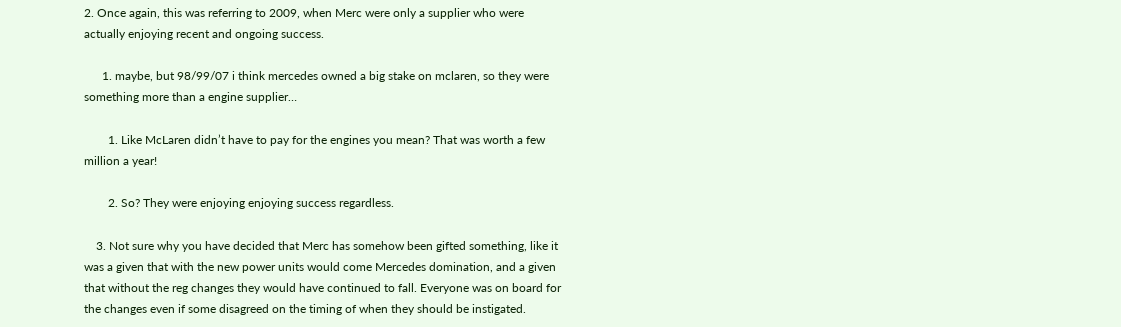2. Once again, this was referring to 2009, when Merc were only a supplier who were actually enjoying recent and ongoing success.

      1. maybe, but 98/99/07 i think mercedes owned a big stake on mclaren, so they were something more than a engine supplier…

        1. Like McLaren didn’t have to pay for the engines you mean? That was worth a few million a year!

        2. So? They were enjoying enjoying success regardless.

    3. Not sure why you have decided that Merc has somehow been gifted something, like it was a given that with the new power units would come Mercedes domination, and a given that without the reg changes they would have continued to fall. Everyone was on board for the changes even if some disagreed on the timing of when they should be instigated.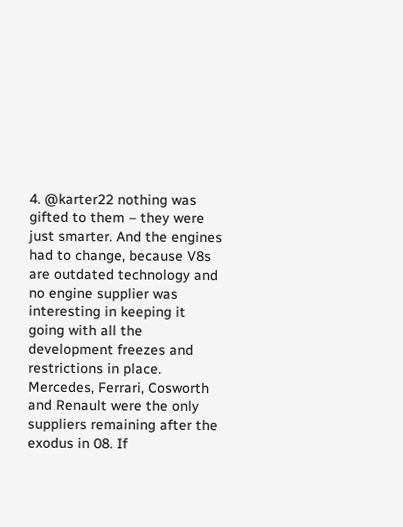4. @karter22 nothing was gifted to them – they were just smarter. And the engines had to change, because V8s are outdated technology and no engine supplier was interesting in keeping it going with all the development freezes and restrictions in place. Mercedes, Ferrari, Cosworth and Renault were the only suppliers remaining after the exodus in 08. If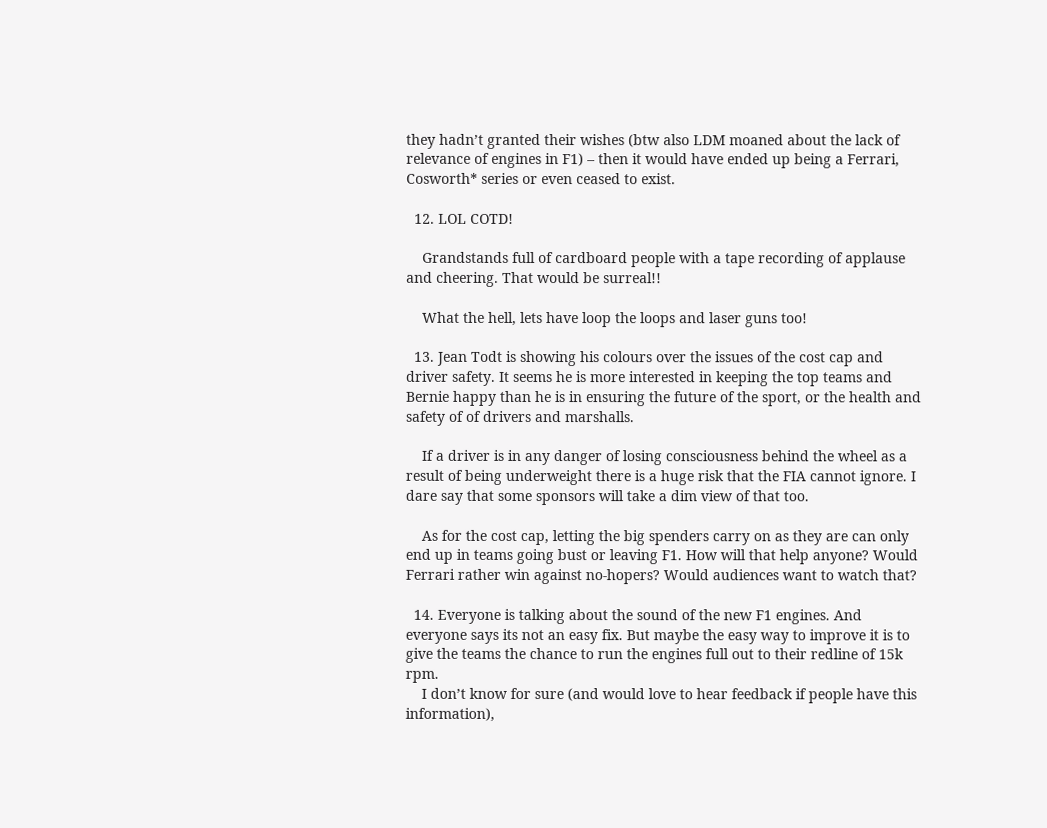they hadn’t granted their wishes (btw also LDM moaned about the lack of relevance of engines in F1) – then it would have ended up being a Ferrari, Cosworth* series or even ceased to exist.

  12. LOL COTD!

    Grandstands full of cardboard people with a tape recording of applause and cheering. That would be surreal!!

    What the hell, lets have loop the loops and laser guns too!

  13. Jean Todt is showing his colours over the issues of the cost cap and driver safety. It seems he is more interested in keeping the top teams and Bernie happy than he is in ensuring the future of the sport, or the health and safety of of drivers and marshalls.

    If a driver is in any danger of losing consciousness behind the wheel as a result of being underweight there is a huge risk that the FIA cannot ignore. I dare say that some sponsors will take a dim view of that too.

    As for the cost cap, letting the big spenders carry on as they are can only end up in teams going bust or leaving F1. How will that help anyone? Would Ferrari rather win against no-hopers? Would audiences want to watch that?

  14. Everyone is talking about the sound of the new F1 engines. And everyone says its not an easy fix. But maybe the easy way to improve it is to give the teams the chance to run the engines full out to their redline of 15k rpm.
    I don’t know for sure (and would love to hear feedback if people have this information),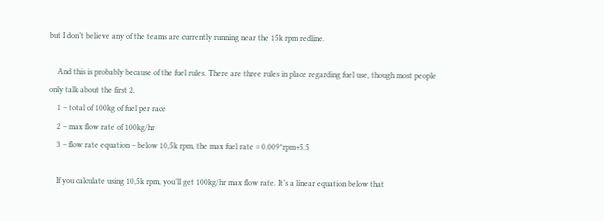but I don’t believe any of the teams are currently running near the 15k rpm redline.

    And this is probably because of the fuel rules. There are three rules in place regarding fuel use, though most people only talk about the first 2.
    1 – total of 100kg of fuel per race
    2 – max flow rate of 100kg/hr
    3 – flow rate equation – below 10,5k rpm, the max fuel rate = 0.009*rpm+5.5

    If you calculate using 10,5k rpm, you’ll get 100kg/hr max flow rate. It’s a linear equation below that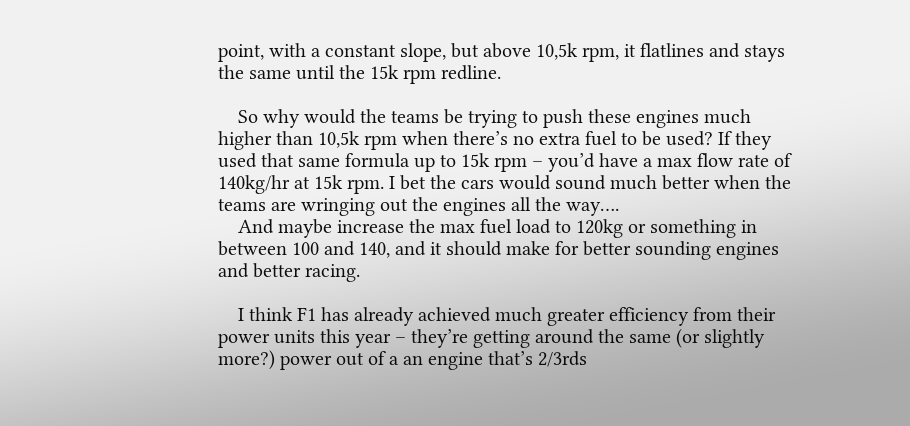point, with a constant slope, but above 10,5k rpm, it flatlines and stays the same until the 15k rpm redline.

    So why would the teams be trying to push these engines much higher than 10,5k rpm when there’s no extra fuel to be used? If they used that same formula up to 15k rpm – you’d have a max flow rate of 140kg/hr at 15k rpm. I bet the cars would sound much better when the teams are wringing out the engines all the way….
    And maybe increase the max fuel load to 120kg or something in between 100 and 140, and it should make for better sounding engines and better racing.

    I think F1 has already achieved much greater efficiency from their power units this year – they’re getting around the same (or slightly more?) power out of a an engine that’s 2/3rds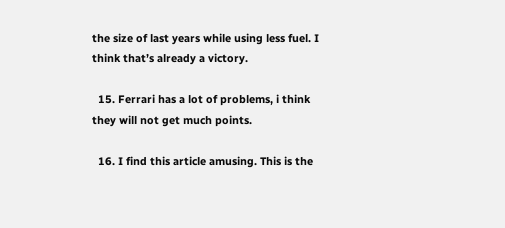the size of last years while using less fuel. I think that’s already a victory.

  15. Ferrari has a lot of problems, i think they will not get much points.

  16. I find this article amusing. This is the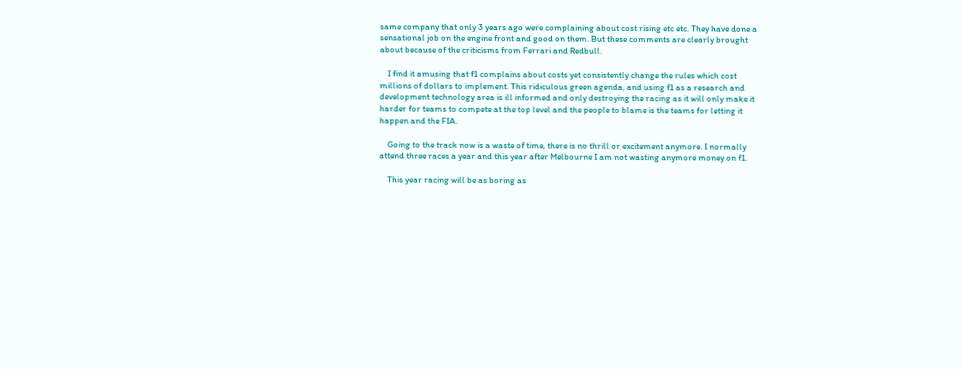same company that only 3 years ago were complaining about cost rising etc etc. They have done a sensational job on the engine front and good on them. But these comments are clearly brought about because of the criticisms from Ferrari and Redbull.

    I find it amusing that f1 complains about costs yet consistently change the rules which cost millions of dollars to implement. This ridiculous green agenda, and using f1 as a research and development technology area is ill informed and only destroying the racing as it will only make it harder for teams to compete at the top level and the people to blame is the teams for letting it happen and the FIA.

    Going to the track now is a waste of time, there is no thrill or excitement anymore. I normally attend three races a year and this year after Melbourne I am not wasting anymore money on f1.

    This year racing will be as boring as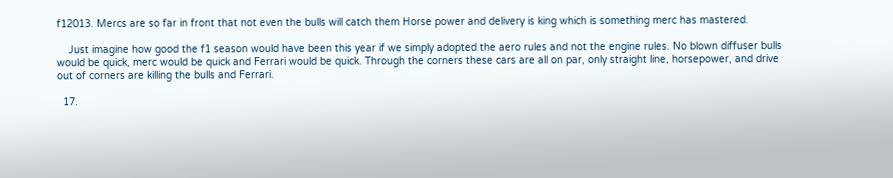f12013. Mercs are so far in front that not even the bulls will catch them Horse power and delivery is king which is something merc has mastered.

    Just imagine how good the f1 season would have been this year if we simply adopted the aero rules and not the engine rules. No blown diffuser bulls would be quick, merc would be quick and Ferrari would be quick. Through the corners these cars are all on par, only straight line, horsepower, and drive out of corners are killing the bulls and Ferrari.

  17.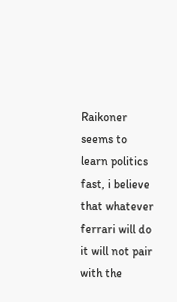Raikoner seems to learn politics fast, i believe that whatever ferrari will do it will not pair with the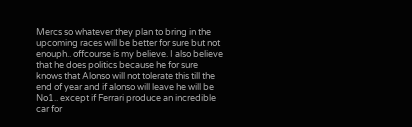Mercs so whatever they plan to bring in the upcoming races will be better for sure but not enouph.. offcourse is my believe. I also believe that he does politics because he for sure knows that Alonso will not tolerate this till the end of year and if alonso will leave he will be No1.. except if Ferrari produce an incredible car for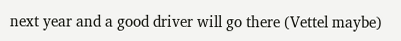next year and a good driver will go there (Vettel maybe)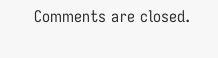Comments are closed.